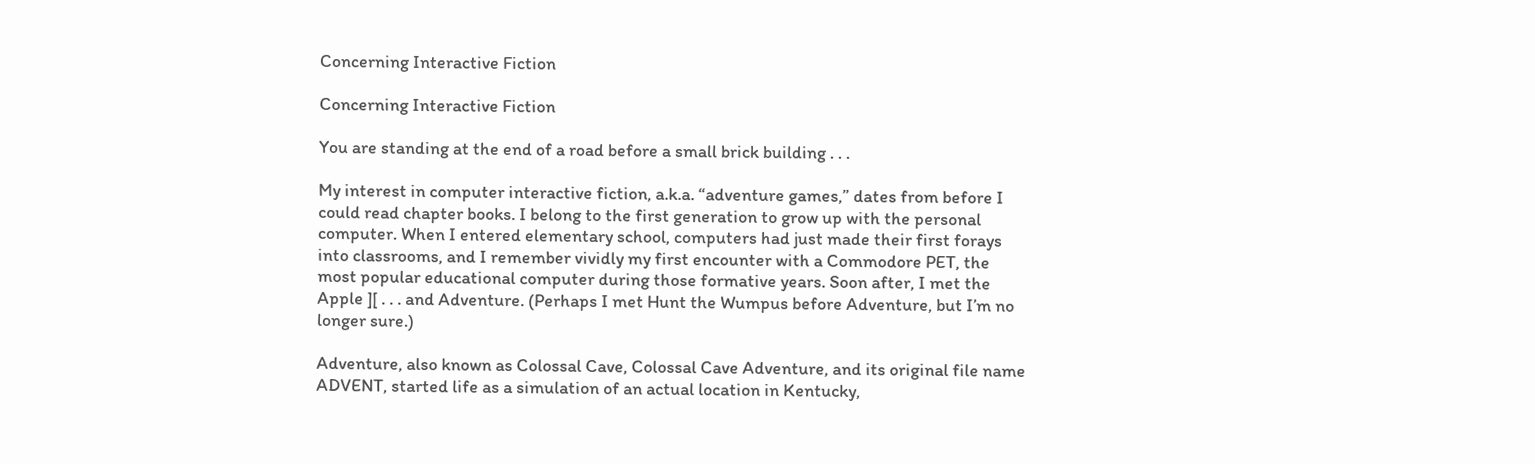Concerning Interactive Fiction

Concerning Interactive Fiction

You are standing at the end of a road before a small brick building . . .

My interest in computer interactive fiction, a.k.a. “adventure games,” dates from before I could read chapter books. I belong to the first generation to grow up with the personal computer. When I entered elementary school, computers had just made their first forays into classrooms, and I remember vividly my first encounter with a Commodore PET, the most popular educational computer during those formative years. Soon after, I met the Apple ][ . . . and Adventure. (Perhaps I met Hunt the Wumpus before Adventure, but I’m no longer sure.)

Adventure, also known as Colossal Cave, Colossal Cave Adventure, and its original file name ADVENT, started life as a simulation of an actual location in Kentucky,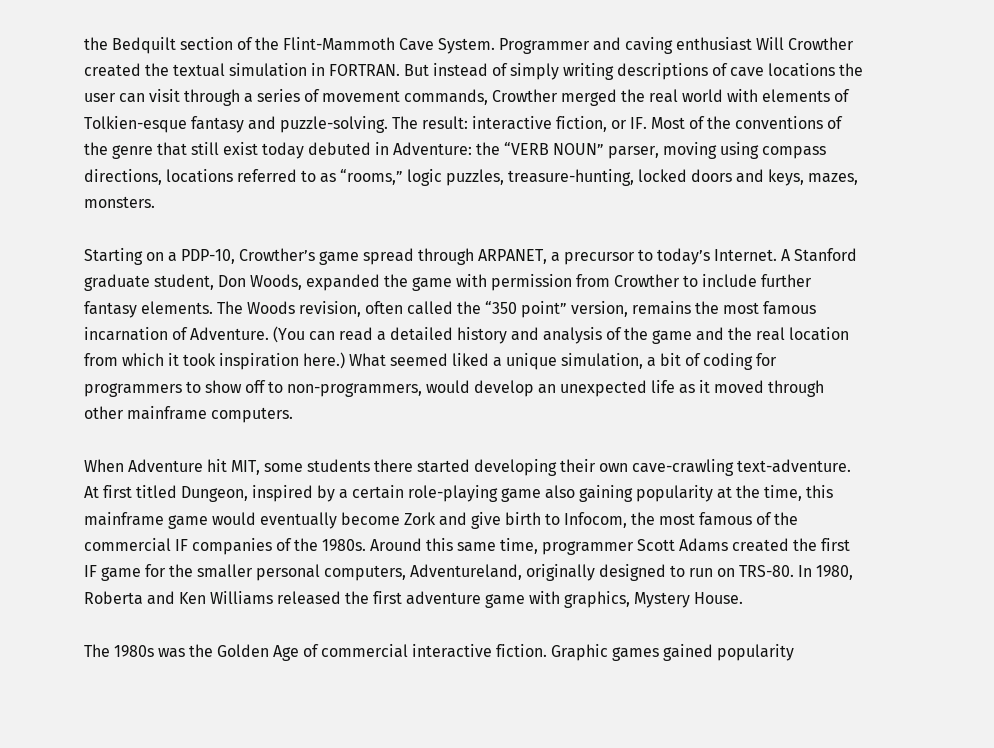the Bedquilt section of the Flint-Mammoth Cave System. Programmer and caving enthusiast Will Crowther created the textual simulation in FORTRAN. But instead of simply writing descriptions of cave locations the user can visit through a series of movement commands, Crowther merged the real world with elements of Tolkien-esque fantasy and puzzle-solving. The result: interactive fiction, or IF. Most of the conventions of the genre that still exist today debuted in Adventure: the “VERB NOUN” parser, moving using compass directions, locations referred to as “rooms,” logic puzzles, treasure-hunting, locked doors and keys, mazes, monsters.

Starting on a PDP-10, Crowther’s game spread through ARPANET, a precursor to today’s Internet. A Stanford graduate student, Don Woods, expanded the game with permission from Crowther to include further fantasy elements. The Woods revision, often called the “350 point” version, remains the most famous incarnation of Adventure. (You can read a detailed history and analysis of the game and the real location from which it took inspiration here.) What seemed liked a unique simulation, a bit of coding for programmers to show off to non-programmers, would develop an unexpected life as it moved through other mainframe computers.

When Adventure hit MIT, some students there started developing their own cave-crawling text-adventure. At first titled Dungeon, inspired by a certain role-playing game also gaining popularity at the time, this mainframe game would eventually become Zork and give birth to Infocom, the most famous of the commercial IF companies of the 1980s. Around this same time, programmer Scott Adams created the first IF game for the smaller personal computers, Adventureland, originally designed to run on TRS-80. In 1980, Roberta and Ken Williams released the first adventure game with graphics, Mystery House.

The 1980s was the Golden Age of commercial interactive fiction. Graphic games gained popularity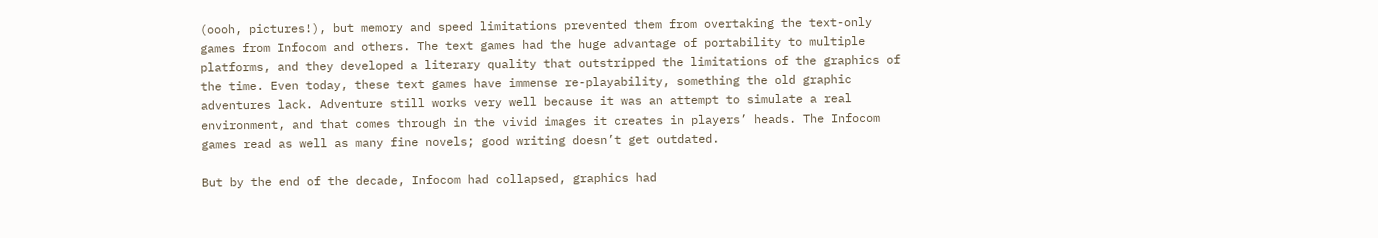(oooh, pictures!), but memory and speed limitations prevented them from overtaking the text-only games from Infocom and others. The text games had the huge advantage of portability to multiple platforms, and they developed a literary quality that outstripped the limitations of the graphics of the time. Even today, these text games have immense re-playability, something the old graphic adventures lack. Adventure still works very well because it was an attempt to simulate a real environment, and that comes through in the vivid images it creates in players’ heads. The Infocom games read as well as many fine novels; good writing doesn’t get outdated.

But by the end of the decade, Infocom had collapsed, graphics had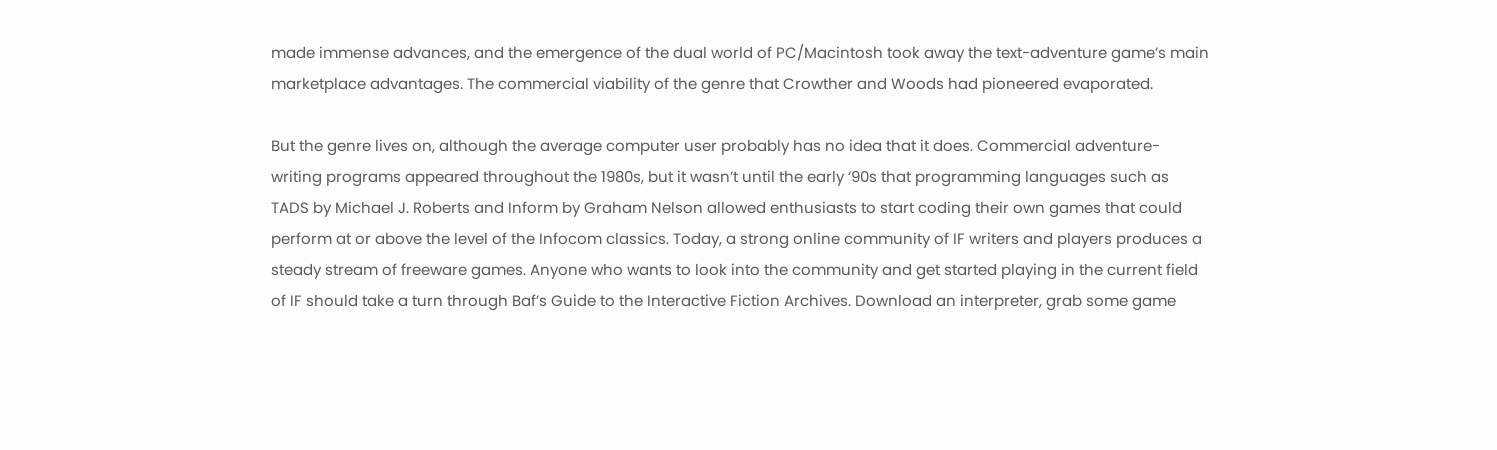made immense advances, and the emergence of the dual world of PC/Macintosh took away the text-adventure game’s main marketplace advantages. The commercial viability of the genre that Crowther and Woods had pioneered evaporated.

But the genre lives on, although the average computer user probably has no idea that it does. Commercial adventure-writing programs appeared throughout the 1980s, but it wasn’t until the early ‘90s that programming languages such as TADS by Michael J. Roberts and Inform by Graham Nelson allowed enthusiasts to start coding their own games that could perform at or above the level of the Infocom classics. Today, a strong online community of IF writers and players produces a steady stream of freeware games. Anyone who wants to look into the community and get started playing in the current field of IF should take a turn through Baf’s Guide to the Interactive Fiction Archives. Download an interpreter, grab some game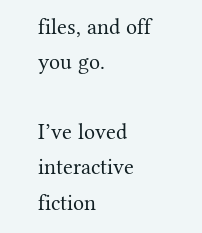files, and off you go.

I’ve loved interactive fiction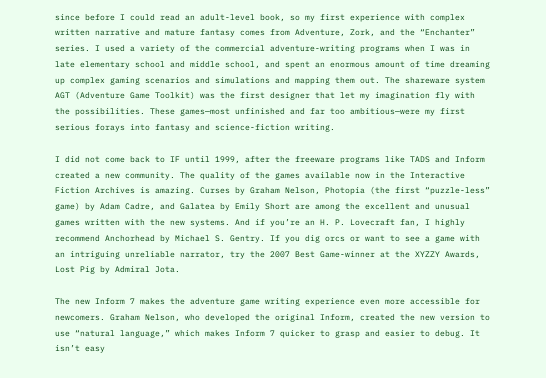since before I could read an adult-level book, so my first experience with complex written narrative and mature fantasy comes from Adventure, Zork, and the “Enchanter” series. I used a variety of the commercial adventure-writing programs when I was in late elementary school and middle school, and spent an enormous amount of time dreaming up complex gaming scenarios and simulations and mapping them out. The shareware system AGT (Adventure Game Toolkit) was the first designer that let my imagination fly with the possibilities. These games—most unfinished and far too ambitious—were my first serious forays into fantasy and science-fiction writing.

I did not come back to IF until 1999, after the freeware programs like TADS and Inform created a new community. The quality of the games available now in the Interactive Fiction Archives is amazing. Curses by Graham Nelson, Photopia (the first “puzzle-less” game) by Adam Cadre, and Galatea by Emily Short are among the excellent and unusual games written with the new systems. And if you’re an H. P. Lovecraft fan, I highly recommend Anchorhead by Michael S. Gentry. If you dig orcs or want to see a game with an intriguing unreliable narrator, try the 2007 Best Game-winner at the XYZZY Awards, Lost Pig by Admiral Jota.

The new Inform 7 makes the adventure game writing experience even more accessible for newcomers. Graham Nelson, who developed the original Inform, created the new version to use “natural language,” which makes Inform 7 quicker to grasp and easier to debug. It isn’t easy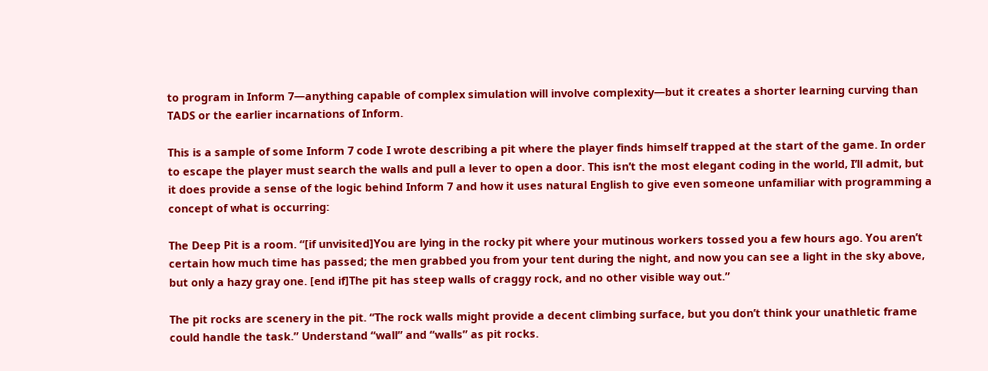to program in Inform 7—anything capable of complex simulation will involve complexity—but it creates a shorter learning curving than TADS or the earlier incarnations of Inform.

This is a sample of some Inform 7 code I wrote describing a pit where the player finds himself trapped at the start of the game. In order to escape the player must search the walls and pull a lever to open a door. This isn’t the most elegant coding in the world, I’ll admit, but it does provide a sense of the logic behind Inform 7 and how it uses natural English to give even someone unfamiliar with programming a concept of what is occurring:

The Deep Pit is a room. “[if unvisited]You are lying in the rocky pit where your mutinous workers tossed you a few hours ago. You aren’t certain how much time has passed; the men grabbed you from your tent during the night, and now you can see a light in the sky above, but only a hazy gray one. [end if]The pit has steep walls of craggy rock, and no other visible way out.”

The pit rocks are scenery in the pit. “The rock walls might provide a decent climbing surface, but you don’t think your unathletic frame could handle the task.” Understand “wall” and “walls” as pit rocks.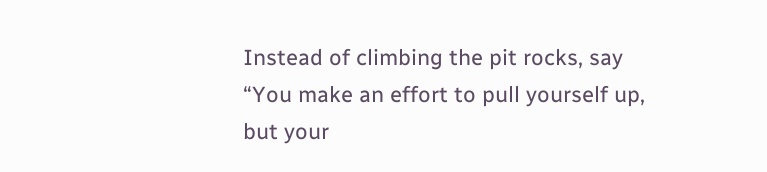Instead of climbing the pit rocks, say “You make an effort to pull yourself up, but your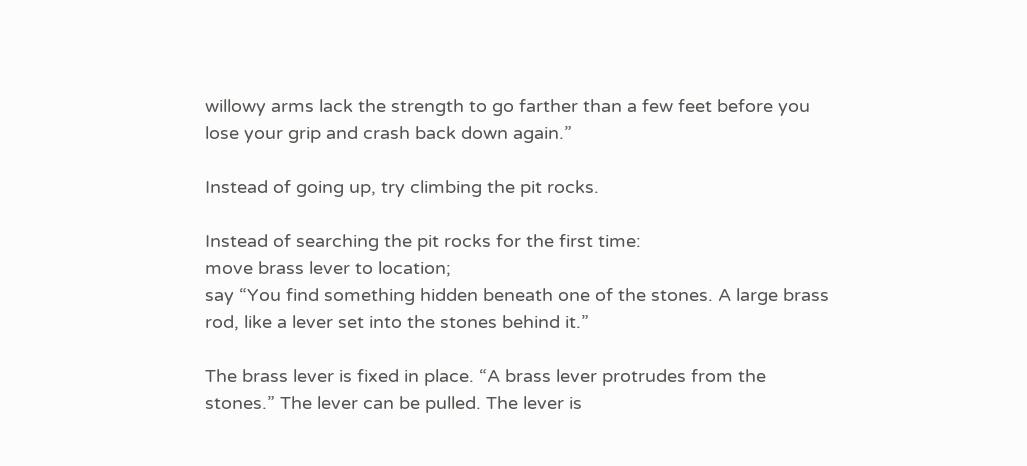willowy arms lack the strength to go farther than a few feet before you lose your grip and crash back down again.”

Instead of going up, try climbing the pit rocks.

Instead of searching the pit rocks for the first time:
move brass lever to location;
say “You find something hidden beneath one of the stones. A large brass rod, like a lever set into the stones behind it.”

The brass lever is fixed in place. “A brass lever protrudes from the stones.” The lever can be pulled. The lever is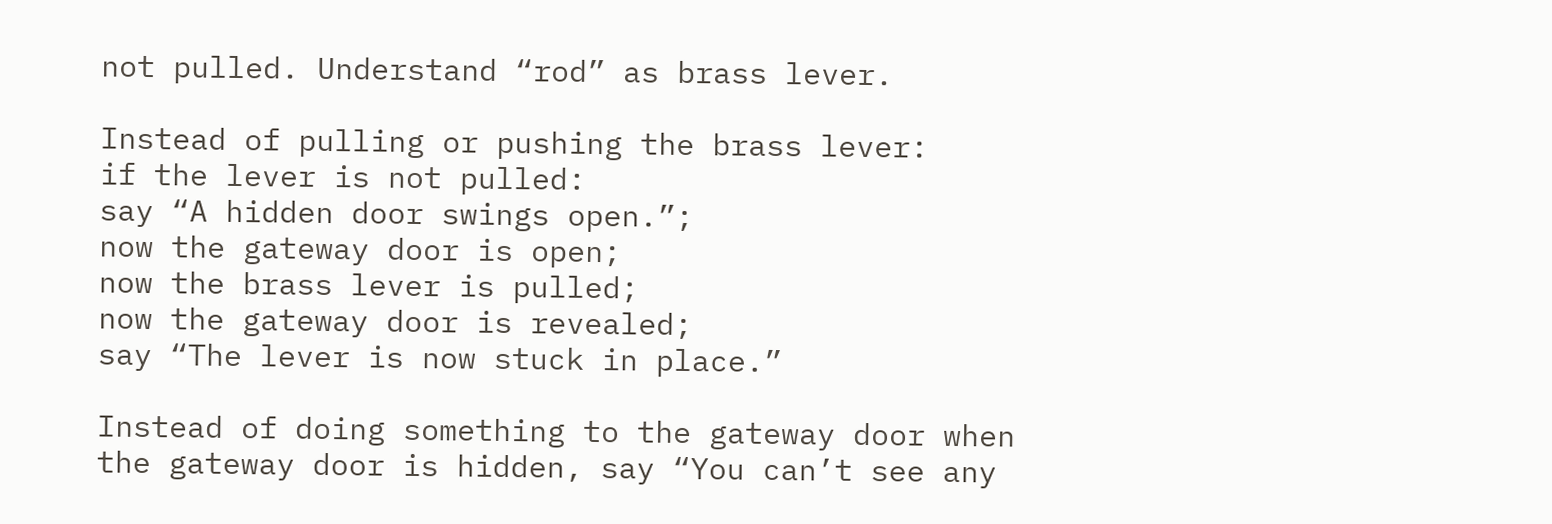not pulled. Understand “rod” as brass lever.

Instead of pulling or pushing the brass lever:
if the lever is not pulled:
say “A hidden door swings open.”;
now the gateway door is open;
now the brass lever is pulled;
now the gateway door is revealed;
say “The lever is now stuck in place.”

Instead of doing something to the gateway door when the gateway door is hidden, say “You can’t see any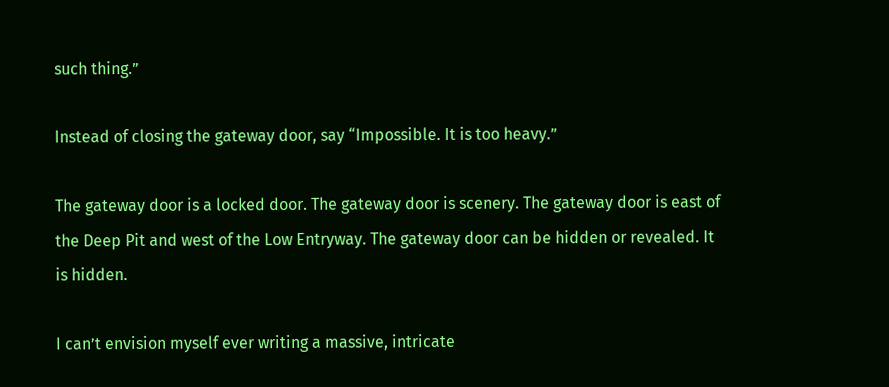such thing.”

Instead of closing the gateway door, say “Impossible. It is too heavy.”

The gateway door is a locked door. The gateway door is scenery. The gateway door is east of the Deep Pit and west of the Low Entryway. The gateway door can be hidden or revealed. It is hidden.

I can’t envision myself ever writing a massive, intricate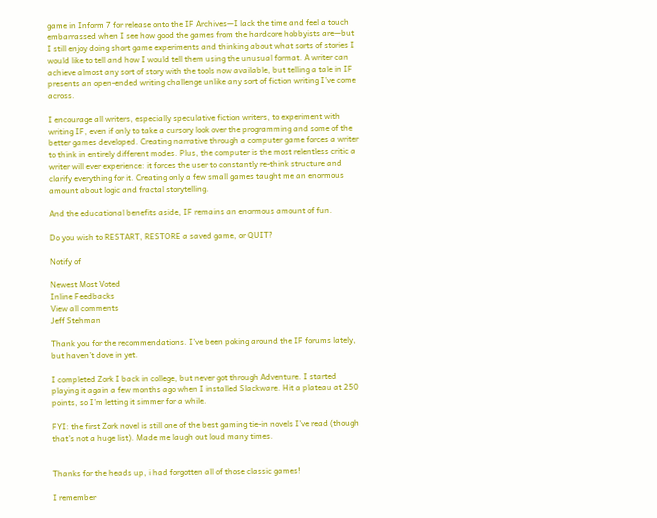game in Inform 7 for release onto the IF Archives—I lack the time and feel a touch embarrassed when I see how good the games from the hardcore hobbyists are—but I still enjoy doing short game experiments and thinking about what sorts of stories I would like to tell and how I would tell them using the unusual format. A writer can achieve almost any sort of story with the tools now available, but telling a tale in IF presents an open-ended writing challenge unlike any sort of fiction writing I’ve come across.

I encourage all writers, especially speculative fiction writers, to experiment with writing IF, even if only to take a cursory look over the programming and some of the better games developed. Creating narrative through a computer game forces a writer to think in entirely different modes. Plus, the computer is the most relentless critic a writer will ever experience: it forces the user to constantly re-think structure and clarify everything for it. Creating only a few small games taught me an enormous amount about logic and fractal storytelling.

And the educational benefits aside, IF remains an enormous amount of fun.

Do you wish to RESTART, RESTORE a saved game, or QUIT?

Notify of

Newest Most Voted
Inline Feedbacks
View all comments
Jeff Stehman

Thank you for the recommendations. I’ve been poking around the IF forums lately, but haven’t dove in yet.

I completed Zork I back in college, but never got through Adventure. I started playing it again a few months ago when I installed Slackware. Hit a plateau at 250 points, so I’m letting it simmer for a while.

FYI: the first Zork novel is still one of the best gaming tie-in novels I’ve read (though that’s not a huge list). Made me laugh out loud many times.


Thanks for the heads up, i had forgotten all of those classic games!

I remember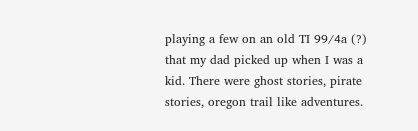playing a few on an old TI 99/4a (?) that my dad picked up when I was a kid. There were ghost stories, pirate stories, oregon trail like adventures.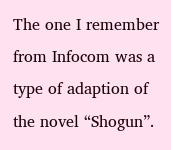The one I remember from Infocom was a type of adaption of the novel “Shogun”.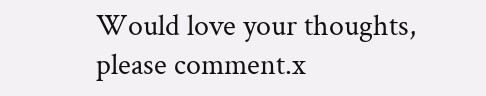Would love your thoughts, please comment.x